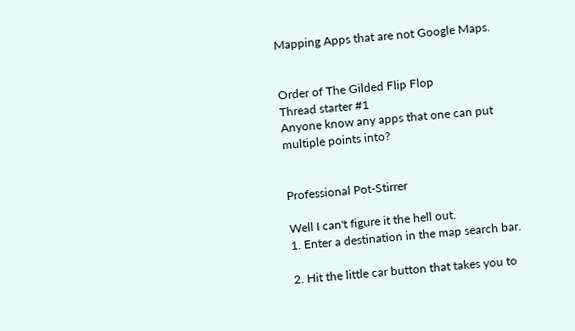Mapping Apps that are not Google Maps.


Order of The Gilded Flip Flop
Thread starter #1
Anyone know any apps that one can put multiple points into?


Professional Pot-Stirrer

Well I can't figure it the hell out.
1. Enter a destination in the map search bar.

2. Hit the little car button that takes you to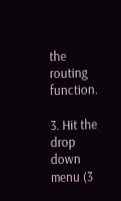the routing function.

3. Hit the drop down menu (3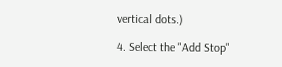vertical dots.)

4. Select the "Add Stop"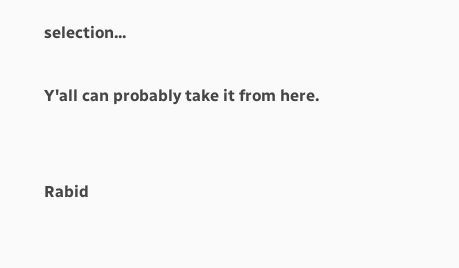selection...

Y'all can probably take it from here.


Rabid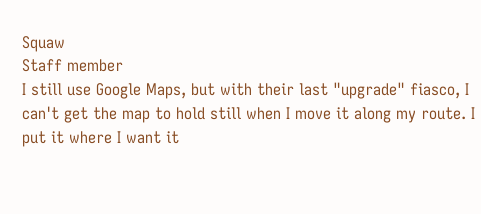Squaw
Staff member
I still use Google Maps, but with their last "upgrade" fiasco, I can't get the map to hold still when I move it along my route. I put it where I want it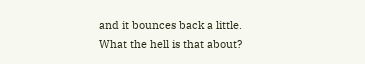and it bounces back a little. What the hell is that about?